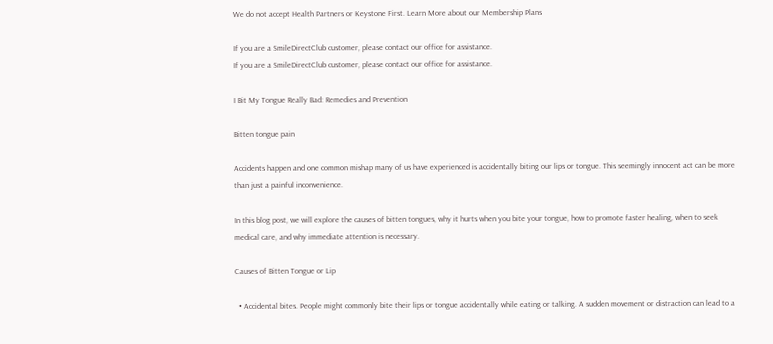We do not accept Health Partners or Keystone First. Learn More about our Membership Plans

If you are a SmileDirectClub customer, please contact our office for assistance.
If you are a SmileDirectClub customer, please contact our office for assistance.

I Bit My Tongue Really Bad: Remedies and Prevention

Bitten tongue pain

Accidents happen and one common mishap many of us have experienced is accidentally biting our lips or tongue. This seemingly innocent act can be more than just a painful inconvenience.

In this blog post, we will explore the causes of bitten tongues, why it hurts when you bite your tongue, how to promote faster healing, when to seek medical care, and why immediate attention is necessary.

Causes of Bitten Tongue or Lip

  • Accidental bites. People might commonly bite their lips or tongue accidentally while eating or talking. A sudden movement or distraction can lead to a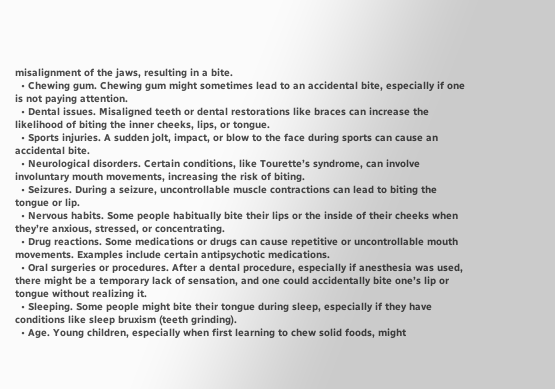misalignment of the jaws, resulting in a bite.
  • Chewing gum. Chewing gum might sometimes lead to an accidental bite, especially if one is not paying attention.
  • Dental issues. Misaligned teeth or dental restorations like braces can increase the likelihood of biting the inner cheeks, lips, or tongue.
  • Sports injuries. A sudden jolt, impact, or blow to the face during sports can cause an accidental bite.
  • Neurological disorders. Certain conditions, like Tourette’s syndrome, can involve involuntary mouth movements, increasing the risk of biting.
  • Seizures. During a seizure, uncontrollable muscle contractions can lead to biting the tongue or lip.
  • Nervous habits. Some people habitually bite their lips or the inside of their cheeks when they’re anxious, stressed, or concentrating.
  • Drug reactions. Some medications or drugs can cause repetitive or uncontrollable mouth movements. Examples include certain antipsychotic medications.
  • Oral surgeries or procedures. After a dental procedure, especially if anesthesia was used, there might be a temporary lack of sensation, and one could accidentally bite one’s lip or tongue without realizing it.
  • Sleeping. Some people might bite their tongue during sleep, especially if they have conditions like sleep bruxism (teeth grinding).
  • Age. Young children, especially when first learning to chew solid foods, might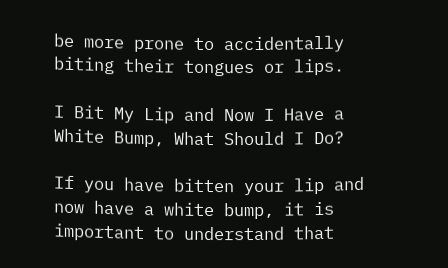be more prone to accidentally biting their tongues or lips.

I Bit My Lip and Now I Have a White Bump, What Should I Do?

If you have bitten your lip and now have a white bump, it is important to understand that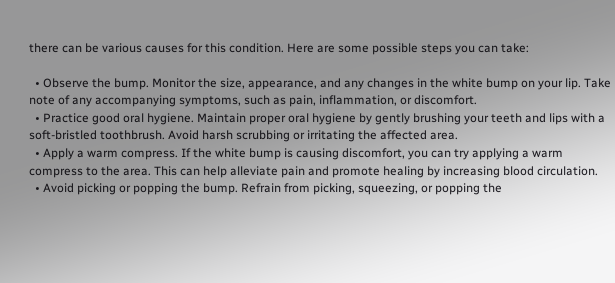there can be various causes for this condition. Here are some possible steps you can take:

  • Observe the bump. Monitor the size, appearance, and any changes in the white bump on your lip. Take note of any accompanying symptoms, such as pain, inflammation, or discomfort.
  • Practice good oral hygiene. Maintain proper oral hygiene by gently brushing your teeth and lips with a soft-bristled toothbrush. Avoid harsh scrubbing or irritating the affected area.
  • Apply a warm compress. If the white bump is causing discomfort, you can try applying a warm compress to the area. This can help alleviate pain and promote healing by increasing blood circulation.
  • Avoid picking or popping the bump. Refrain from picking, squeezing, or popping the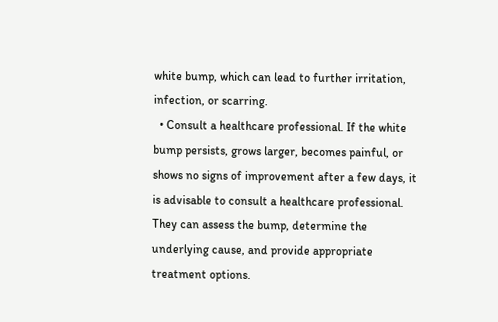white bump, which can lead to further irritation, infection, or scarring.
  • Consult a healthcare professional. If the white bump persists, grows larger, becomes painful, or shows no signs of improvement after a few days, it is advisable to consult a healthcare professional. They can assess the bump, determine the underlying cause, and provide appropriate treatment options.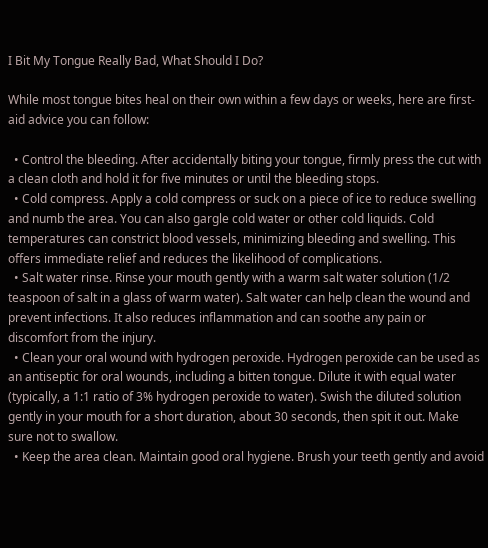I Bit My Tongue Really Bad, What Should I Do?

While most tongue bites heal on their own within a few days or weeks, here are first-aid advice you can follow:

  • Control the bleeding. After accidentally biting your tongue, firmly press the cut with a clean cloth and hold it for five minutes or until the bleeding stops.
  • Cold compress. Apply a cold compress or suck on a piece of ice to reduce swelling and numb the area. You can also gargle cold water or other cold liquids. Cold temperatures can constrict blood vessels, minimizing bleeding and swelling. This offers immediate relief and reduces the likelihood of complications.
  • Salt water rinse. Rinse your mouth gently with a warm salt water solution (1/2 teaspoon of salt in a glass of warm water). Salt water can help clean the wound and prevent infections. It also reduces inflammation and can soothe any pain or discomfort from the injury.
  • Clean your oral wound with hydrogen peroxide. Hydrogen peroxide can be used as an antiseptic for oral wounds, including a bitten tongue. Dilute it with equal water (typically, a 1:1 ratio of 3% hydrogen peroxide to water). Swish the diluted solution gently in your mouth for a short duration, about 30 seconds, then spit it out. Make sure not to swallow.
  • Keep the area clean. Maintain good oral hygiene. Brush your teeth gently and avoid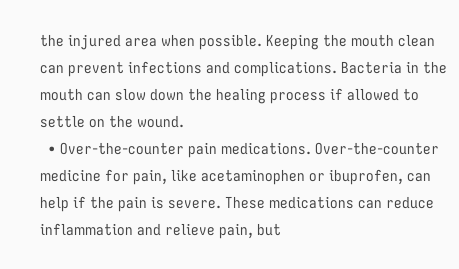the injured area when possible. Keeping the mouth clean can prevent infections and complications. Bacteria in the mouth can slow down the healing process if allowed to settle on the wound.
  • Over-the-counter pain medications. Over-the-counter medicine for pain, like acetaminophen or ibuprofen, can help if the pain is severe. These medications can reduce inflammation and relieve pain, but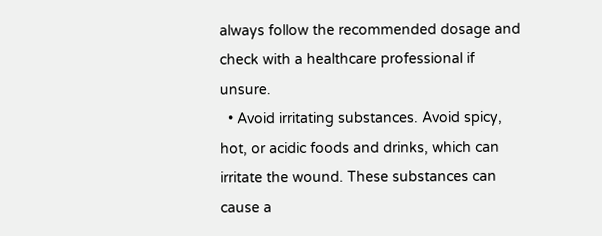always follow the recommended dosage and check with a healthcare professional if unsure.
  • Avoid irritating substances. Avoid spicy, hot, or acidic foods and drinks, which can irritate the wound. These substances can cause a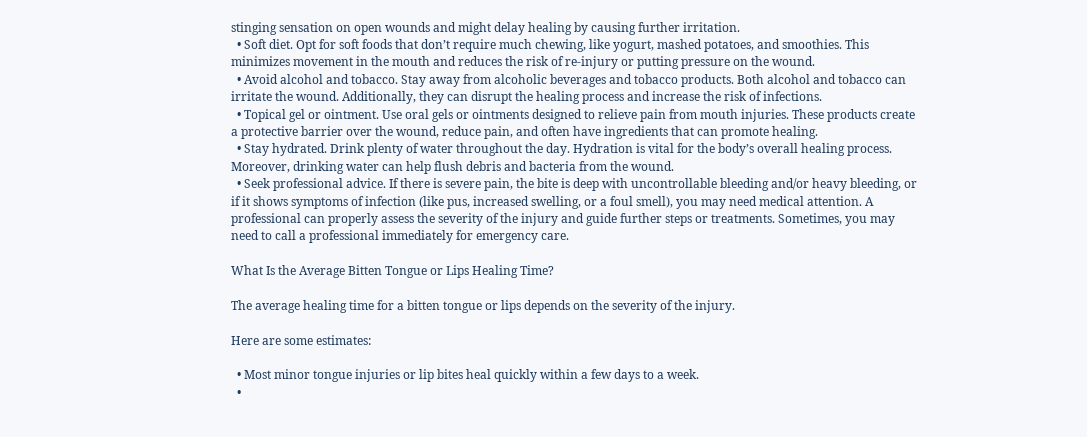stinging sensation on open wounds and might delay healing by causing further irritation.
  • Soft diet. Opt for soft foods that don’t require much chewing, like yogurt, mashed potatoes, and smoothies. This minimizes movement in the mouth and reduces the risk of re-injury or putting pressure on the wound.
  • Avoid alcohol and tobacco. Stay away from alcoholic beverages and tobacco products. Both alcohol and tobacco can irritate the wound. Additionally, they can disrupt the healing process and increase the risk of infections.
  • Topical gel or ointment. Use oral gels or ointments designed to relieve pain from mouth injuries. These products create a protective barrier over the wound, reduce pain, and often have ingredients that can promote healing.
  • Stay hydrated. Drink plenty of water throughout the day. Hydration is vital for the body’s overall healing process. Moreover, drinking water can help flush debris and bacteria from the wound.
  • Seek professional advice. If there is severe pain, the bite is deep with uncontrollable bleeding and/or heavy bleeding, or if it shows symptoms of infection (like pus, increased swelling, or a foul smell), you may need medical attention. A professional can properly assess the severity of the injury and guide further steps or treatments. Sometimes, you may need to call a professional immediately for emergency care.

What Is the Average Bitten Tongue or Lips Healing Time?

The average healing time for a bitten tongue or lips depends on the severity of the injury.

Here are some estimates:

  • Most minor tongue injuries or lip bites heal quickly within a few days to a week.
  •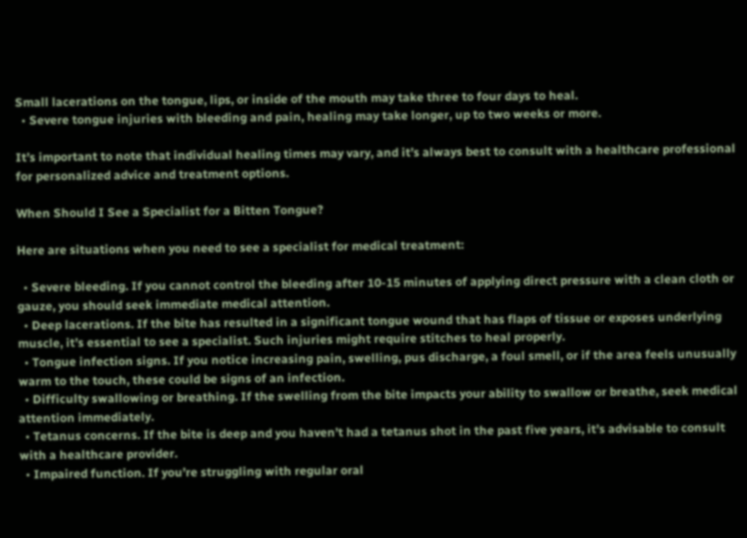Small lacerations on the tongue, lips, or inside of the mouth may take three to four days to heal.
  • Severe tongue injuries with bleeding and pain, healing may take longer, up to two weeks or more.

It’s important to note that individual healing times may vary, and it’s always best to consult with a healthcare professional for personalized advice and treatment options.

When Should I See a Specialist for a Bitten Tongue?

Here are situations when you need to see a specialist for medical treatment:

  • Severe bleeding. If you cannot control the bleeding after 10-15 minutes of applying direct pressure with a clean cloth or gauze, you should seek immediate medical attention.
  • Deep lacerations. If the bite has resulted in a significant tongue wound that has flaps of tissue or exposes underlying muscle, it’s essential to see a specialist. Such injuries might require stitches to heal properly.
  • Tongue infection signs. If you notice increasing pain, swelling, pus discharge, a foul smell, or if the area feels unusually warm to the touch, these could be signs of an infection.
  • Difficulty swallowing or breathing. If the swelling from the bite impacts your ability to swallow or breathe, seek medical attention immediately.
  • Tetanus concerns. If the bite is deep and you haven’t had a tetanus shot in the past five years, it’s advisable to consult with a healthcare provider.
  • Impaired function. If you’re struggling with regular oral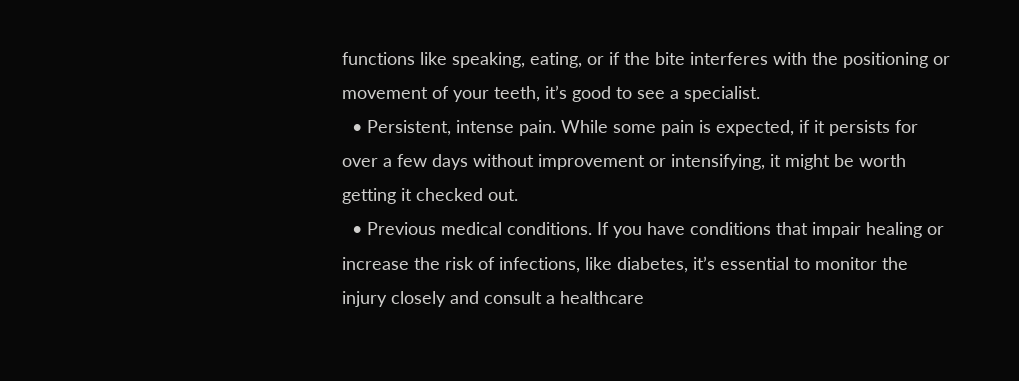functions like speaking, eating, or if the bite interferes with the positioning or movement of your teeth, it’s good to see a specialist.
  • Persistent, intense pain. While some pain is expected, if it persists for over a few days without improvement or intensifying, it might be worth getting it checked out.
  • Previous medical conditions. If you have conditions that impair healing or increase the risk of infections, like diabetes, it’s essential to monitor the injury closely and consult a healthcare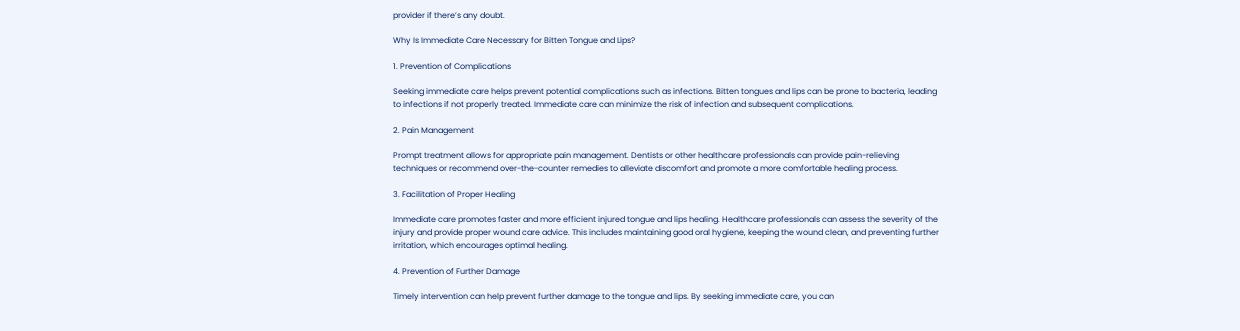provider if there’s any doubt.

Why Is Immediate Care Necessary for Bitten Tongue and Lips?

1. Prevention of Complications

Seeking immediate care helps prevent potential complications such as infections. Bitten tongues and lips can be prone to bacteria, leading to infections if not properly treated. Immediate care can minimize the risk of infection and subsequent complications.

2. Pain Management

Prompt treatment allows for appropriate pain management. Dentists or other healthcare professionals can provide pain-relieving techniques or recommend over-the-counter remedies to alleviate discomfort and promote a more comfortable healing process.

3. Facilitation of Proper Healing

Immediate care promotes faster and more efficient injured tongue and lips healing. Healthcare professionals can assess the severity of the injury and provide proper wound care advice. This includes maintaining good oral hygiene, keeping the wound clean, and preventing further irritation, which encourages optimal healing.

4. Prevention of Further Damage

Timely intervention can help prevent further damage to the tongue and lips. By seeking immediate care, you can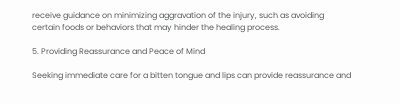receive guidance on minimizing aggravation of the injury, such as avoiding certain foods or behaviors that may hinder the healing process.

5. Providing Reassurance and Peace of Mind

Seeking immediate care for a bitten tongue and lips can provide reassurance and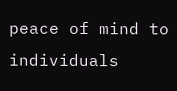peace of mind to individuals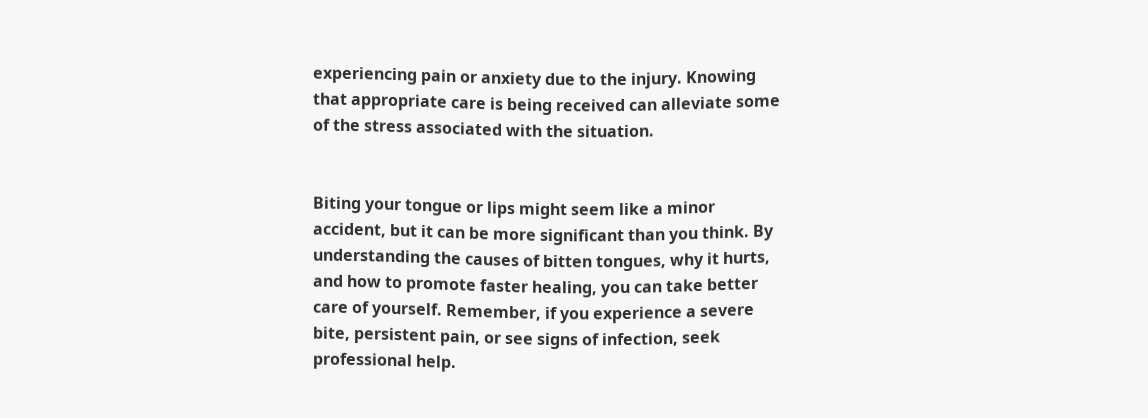experiencing pain or anxiety due to the injury. Knowing that appropriate care is being received can alleviate some of the stress associated with the situation.


Biting your tongue or lips might seem like a minor accident, but it can be more significant than you think. By understanding the causes of bitten tongues, why it hurts, and how to promote faster healing, you can take better care of yourself. Remember, if you experience a severe bite, persistent pain, or see signs of infection, seek professional help.